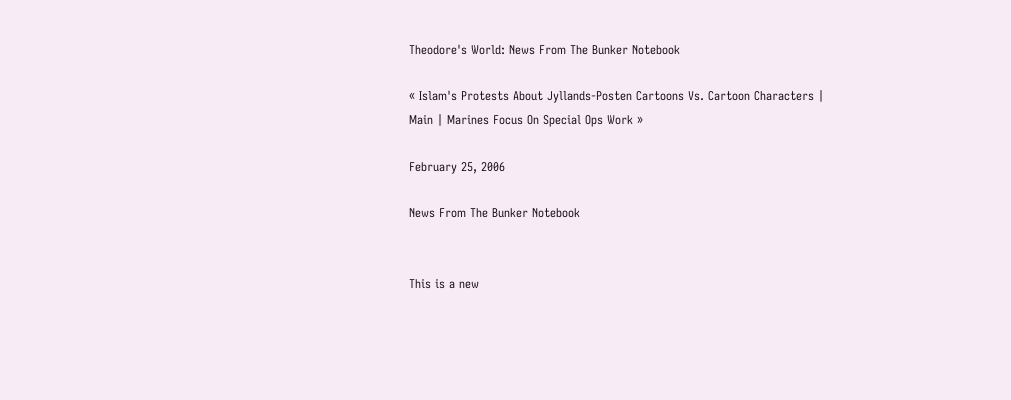Theodore's World: News From The Bunker Notebook

« Islam's Protests About Jyllands-Posten Cartoons Vs. Cartoon Characters | Main | Marines Focus On Special Ops Work »

February 25, 2006

News From The Bunker Notebook


This is a new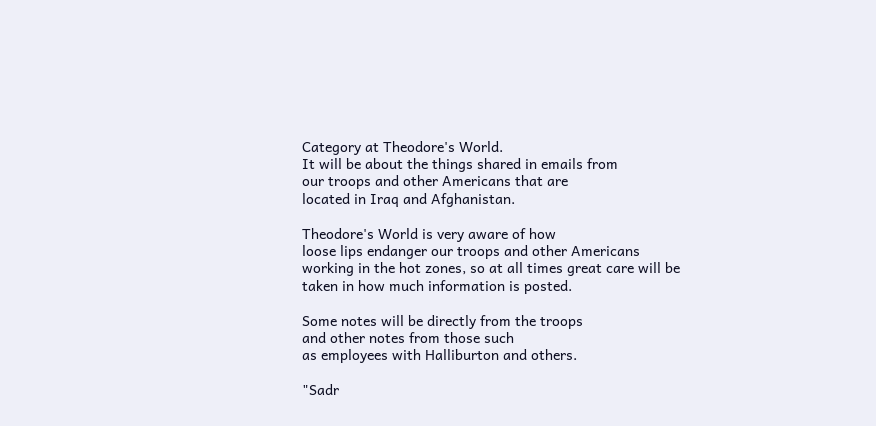Category at Theodore's World.
It will be about the things shared in emails from
our troops and other Americans that are
located in Iraq and Afghanistan.

Theodore's World is very aware of how
loose lips endanger our troops and other Americans
working in the hot zones, so at all times great care will be
taken in how much information is posted.

Some notes will be directly from the troops
and other notes from those such
as employees with Halliburton and others.

"Sadr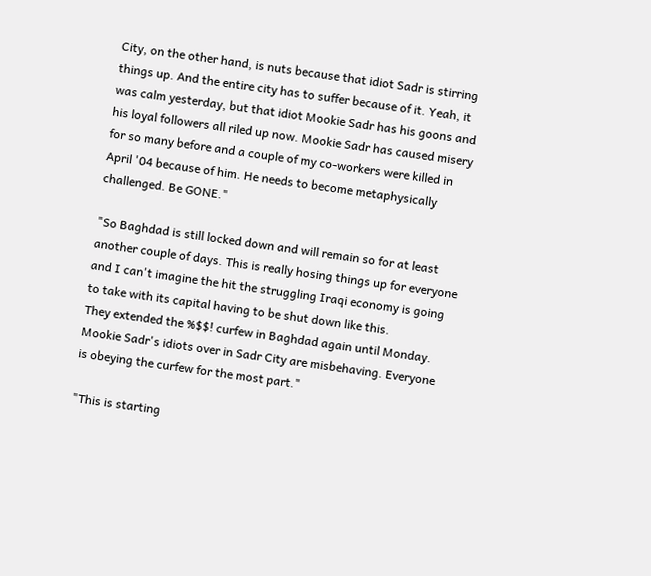City, on the other hand, is nuts because that idiot Sadr is stirring things up. And the entire city has to suffer because of it. Yeah, it was calm yesterday, but that idiot Mookie Sadr has his goons and his loyal followers all riled up now. Mookie Sadr has caused misery for so many before and a couple of my co-workers were killed in April '04 because of him. He needs to become metaphysically challenged. Be GONE."

"So Baghdad is still locked down and will remain so for at least another couple of days. This is really hosing things up for everyone and I can't imagine the hit the struggling Iraqi economy is going to take with its capital having to be shut down like this.
They extended the %$$! curfew in Baghdad again until Monday. Mookie Sadr's idiots over in Sadr City are misbehaving. Everyone is obeying the curfew for the most part."

"This is starting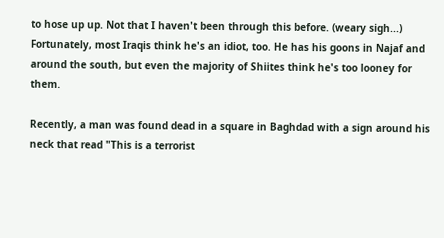to hose up up. Not that I haven't been through this before. (weary sigh...)
Fortunately, most Iraqis think he's an idiot, too. He has his goons in Najaf and around the south, but even the majority of Shiites think he's too looney for them.

Recently, a man was found dead in a square in Baghdad with a sign around his neck that read "This is a terrorist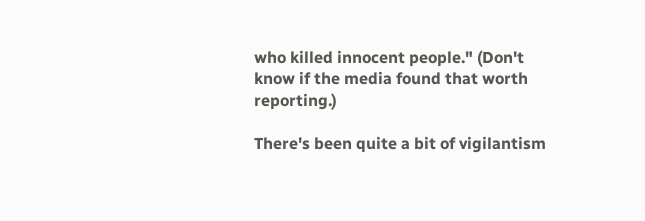who killed innocent people." (Don't know if the media found that worth reporting.)

There's been quite a bit of vigilantism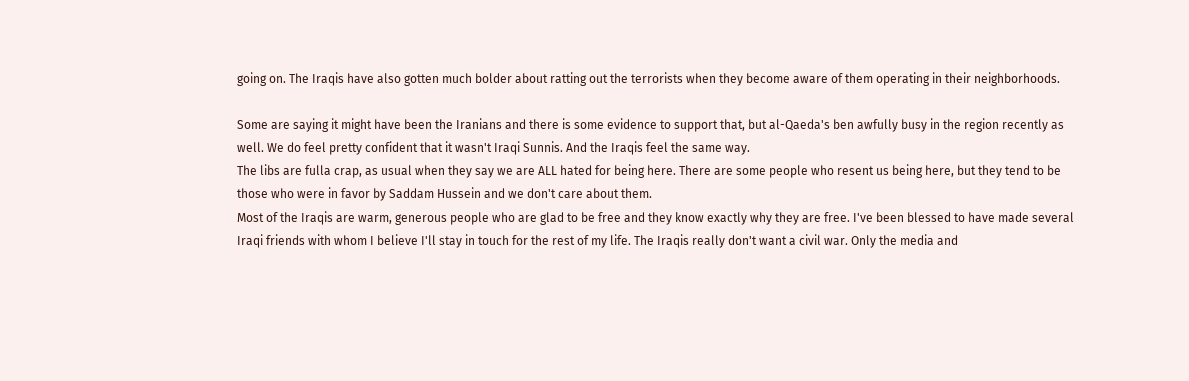going on. The Iraqis have also gotten much bolder about ratting out the terrorists when they become aware of them operating in their neighborhoods.

Some are saying it might have been the Iranians and there is some evidence to support that, but al-Qaeda's ben awfully busy in the region recently as well. We do feel pretty confident that it wasn't Iraqi Sunnis. And the Iraqis feel the same way.
The libs are fulla crap, as usual when they say we are ALL hated for being here. There are some people who resent us being here, but they tend to be those who were in favor by Saddam Hussein and we don't care about them.
Most of the Iraqis are warm, generous people who are glad to be free and they know exactly why they are free. I've been blessed to have made several Iraqi friends with whom I believe I'll stay in touch for the rest of my life. The Iraqis really don't want a civil war. Only the media and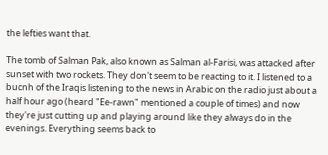the lefties want that.

The tomb of Salman Pak, also known as Salman al-Farisi, was attacked after sunset with two rockets. They don't seem to be reacting to it. I listened to a bucnh of the Iraqis listening to the news in Arabic on the radio just about a half hour ago (heard "Ee-rawn" mentioned a couple of times) and now they're just cutting up and playing around like they always do in the evenings. Everything seems back to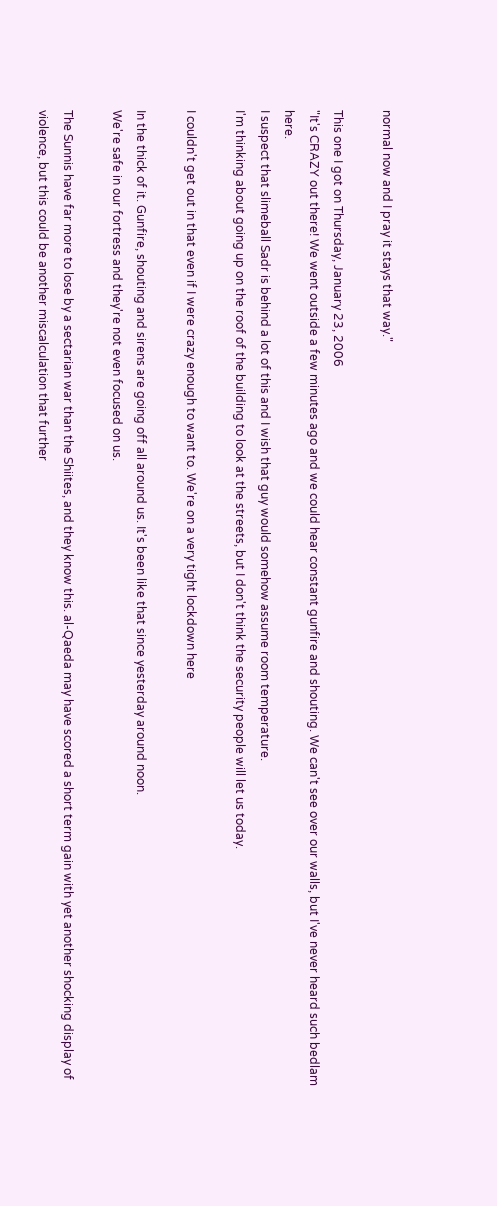normal now and I pray it stays that way."

This one I got on Thursday, January 23, 2006
"It's CRAZY out there! We went outside a few minutes ago and we could hear constant gunfire and shouting. We can't see over our walls, but I've never heard such bedlam here.
I suspect that slimeball Sadr is behind a lot of this and I wish that guy would somehow assume room temperature.
I'm thinking about going up on the roof of the building to look at the streets, but I don't think the security people will let us today.

I couldn't get out in that even if I were crazy enough to want to. We're on a very tight lockdown here

In the thick of it. Gunfire, shouting and sirens are going off all around us. It's been like that since yesterday around noon.
We're safe in our fortress and they're not even focused on us.

The Sunnis have far more to lose by a sectarian war than the Shiites, and they know this. al-Qaeda may have scored a short term gain with yet another shocking display of violence, but this could be another miscalculation that further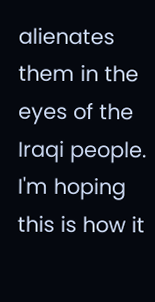alienates them in the eyes of the Iraqi people.
I'm hoping this is how it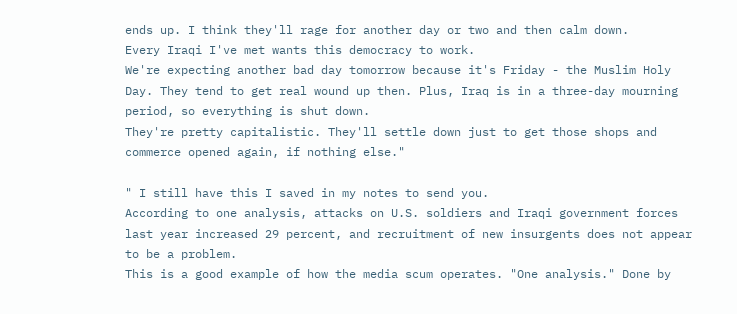ends up. I think they'll rage for another day or two and then calm down.
Every Iraqi I've met wants this democracy to work.
We're expecting another bad day tomorrow because it's Friday - the Muslim Holy Day. They tend to get real wound up then. Plus, Iraq is in a three-day mourning period, so everything is shut down.
They're pretty capitalistic. They'll settle down just to get those shops and commerce opened again, if nothing else."

" I still have this I saved in my notes to send you.
According to one analysis, attacks on U.S. soldiers and Iraqi government forces last year increased 29 percent, and recruitment of new insurgents does not appear to be a problem.
This is a good example of how the media scum operates. "One analysis." Done by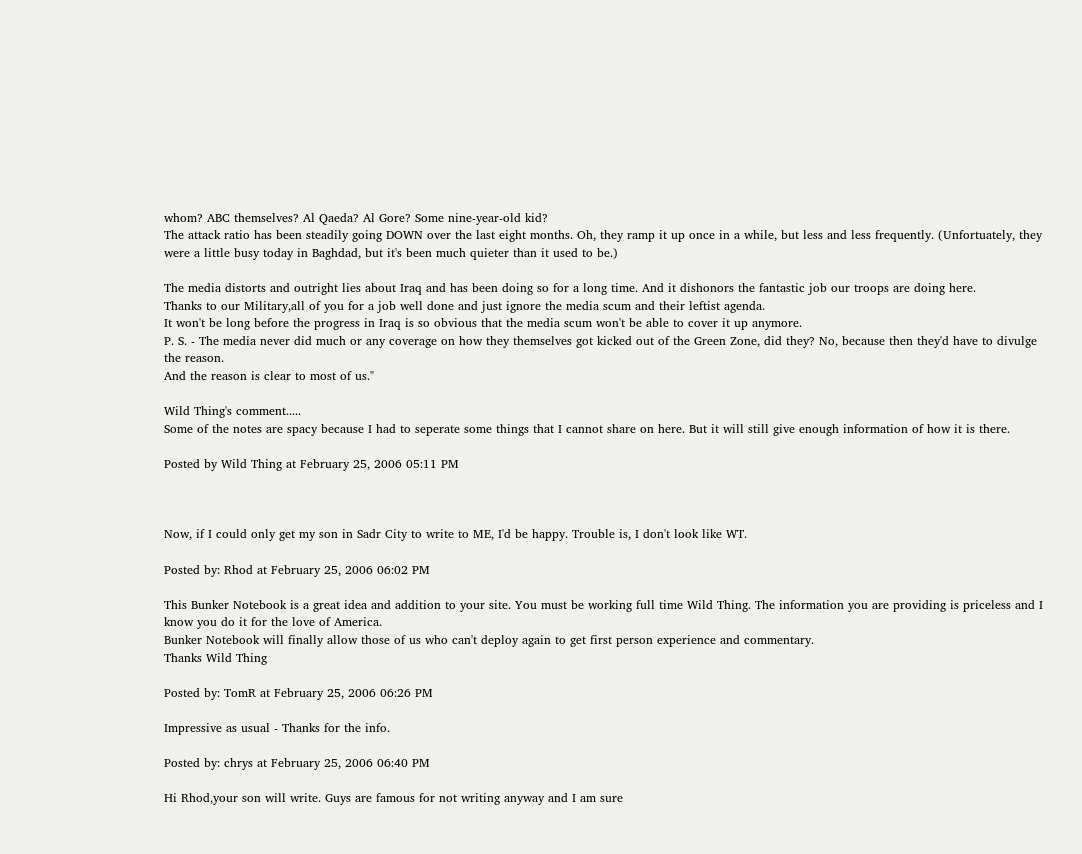whom? ABC themselves? Al Qaeda? Al Gore? Some nine-year-old kid?
The attack ratio has been steadily going DOWN over the last eight months. Oh, they ramp it up once in a while, but less and less frequently. (Unfortuately, they were a little busy today in Baghdad, but it's been much quieter than it used to be.)

The media distorts and outright lies about Iraq and has been doing so for a long time. And it dishonors the fantastic job our troops are doing here.
Thanks to our Military,all of you for a job well done and just ignore the media scum and their leftist agenda.
It won't be long before the progress in Iraq is so obvious that the media scum won't be able to cover it up anymore.
P. S. - The media never did much or any coverage on how they themselves got kicked out of the Green Zone, did they? No, because then they'd have to divulge the reason.
And the reason is clear to most of us."

Wild Thing's comment.....
Some of the notes are spacy because I had to seperate some things that I cannot share on here. But it will still give enough information of how it is there.

Posted by Wild Thing at February 25, 2006 05:11 PM



Now, if I could only get my son in Sadr City to write to ME, I'd be happy. Trouble is, I don't look like WT.

Posted by: Rhod at February 25, 2006 06:02 PM

This Bunker Notebook is a great idea and addition to your site. You must be working full time Wild Thing. The information you are providing is priceless and I know you do it for the love of America.
Bunker Notebook will finally allow those of us who can't deploy again to get first person experience and commentary.
Thanks Wild Thing

Posted by: TomR at February 25, 2006 06:26 PM

Impressive as usual - Thanks for the info.

Posted by: chrys at February 25, 2006 06:40 PM

Hi Rhod,your son will write. Guys are famous for not writing anyway and I am sure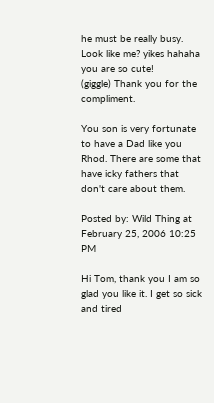he must be really busy.
Look like me? yikes hahaha you are so cute!
(giggle) Thank you for the compliment.

You son is very fortunate to have a Dad like you Rhod. There are some that have icky fathers that don't care about them.

Posted by: Wild Thing at February 25, 2006 10:25 PM

Hi Tom, thank you I am so glad you like it. I get so sick and tired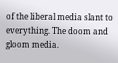of the liberal media slant to everything. The doom and gloom media.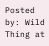Posted by: Wild Thing at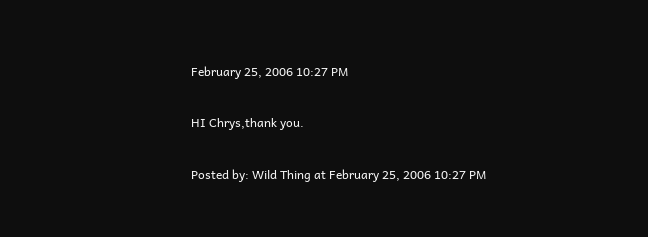February 25, 2006 10:27 PM

HI Chrys,thank you.

Posted by: Wild Thing at February 25, 2006 10:27 PM